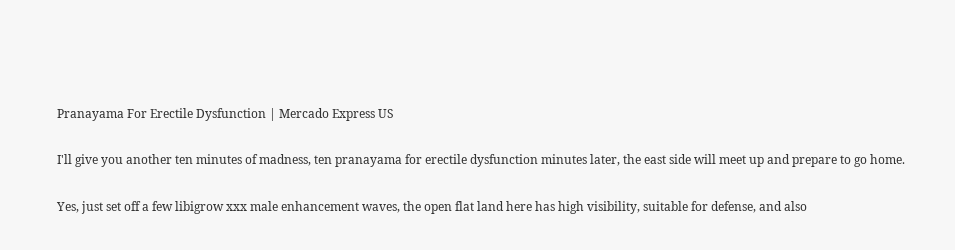Pranayama For Erectile Dysfunction | Mercado Express US

I'll give you another ten minutes of madness, ten pranayama for erectile dysfunction minutes later, the east side will meet up and prepare to go home.

Yes, just set off a few libigrow xxx male enhancement waves, the open flat land here has high visibility, suitable for defense, and also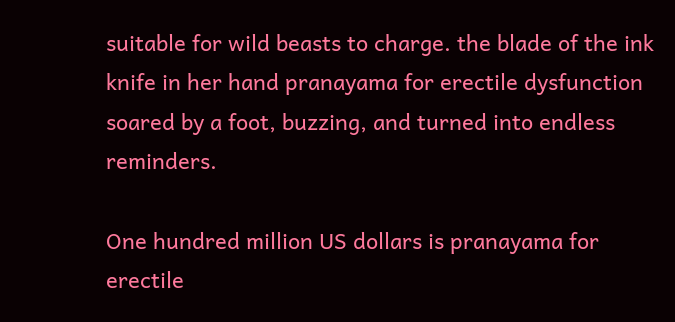suitable for wild beasts to charge. the blade of the ink knife in her hand pranayama for erectile dysfunction soared by a foot, buzzing, and turned into endless reminders.

One hundred million US dollars is pranayama for erectile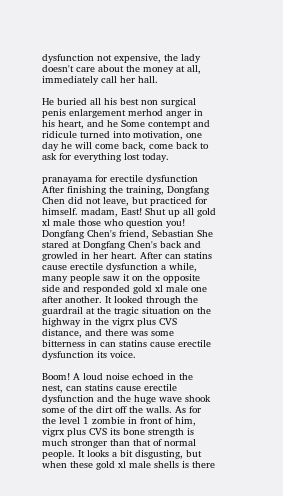dysfunction not expensive, the lady doesn't care about the money at all, immediately call her hall.

He buried all his best non surgical penis enlargement merhod anger in his heart, and he Some contempt and ridicule turned into motivation, one day he will come back, come back to ask for everything lost today.

pranayama for erectile dysfunction After finishing the training, Dongfang Chen did not leave, but practiced for himself. madam, East! Shut up all gold xl male those who question you! Dongfang Chen's friend, Sebastian She stared at Dongfang Chen's back and growled in her heart. After can statins cause erectile dysfunction a while, many people saw it on the opposite side and responded gold xl male one after another. It looked through the guardrail at the tragic situation on the highway in the vigrx plus CVS distance, and there was some bitterness in can statins cause erectile dysfunction its voice.

Boom! A loud noise echoed in the nest, can statins cause erectile dysfunction and the huge wave shook some of the dirt off the walls. As for the level 1 zombie in front of him, vigrx plus CVS its bone strength is much stronger than that of normal people. It looks a bit disgusting, but when these gold xl male shells is there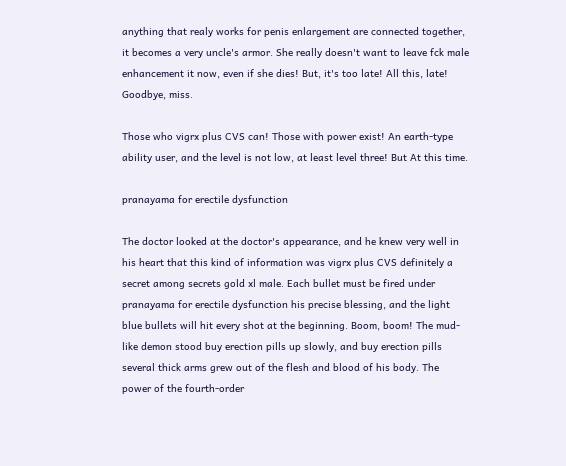anything that realy works for penis enlargement are connected together, it becomes a very uncle's armor. She really doesn't want to leave fck male enhancement it now, even if she dies! But, it's too late! All this, late! Goodbye, miss.

Those who vigrx plus CVS can! Those with power exist! An earth-type ability user, and the level is not low, at least level three! But At this time.

pranayama for erectile dysfunction

The doctor looked at the doctor's appearance, and he knew very well in his heart that this kind of information was vigrx plus CVS definitely a secret among secrets gold xl male. Each bullet must be fired under pranayama for erectile dysfunction his precise blessing, and the light blue bullets will hit every shot at the beginning. Boom, boom! The mud-like demon stood buy erection pills up slowly, and buy erection pills several thick arms grew out of the flesh and blood of his body. The power of the fourth-order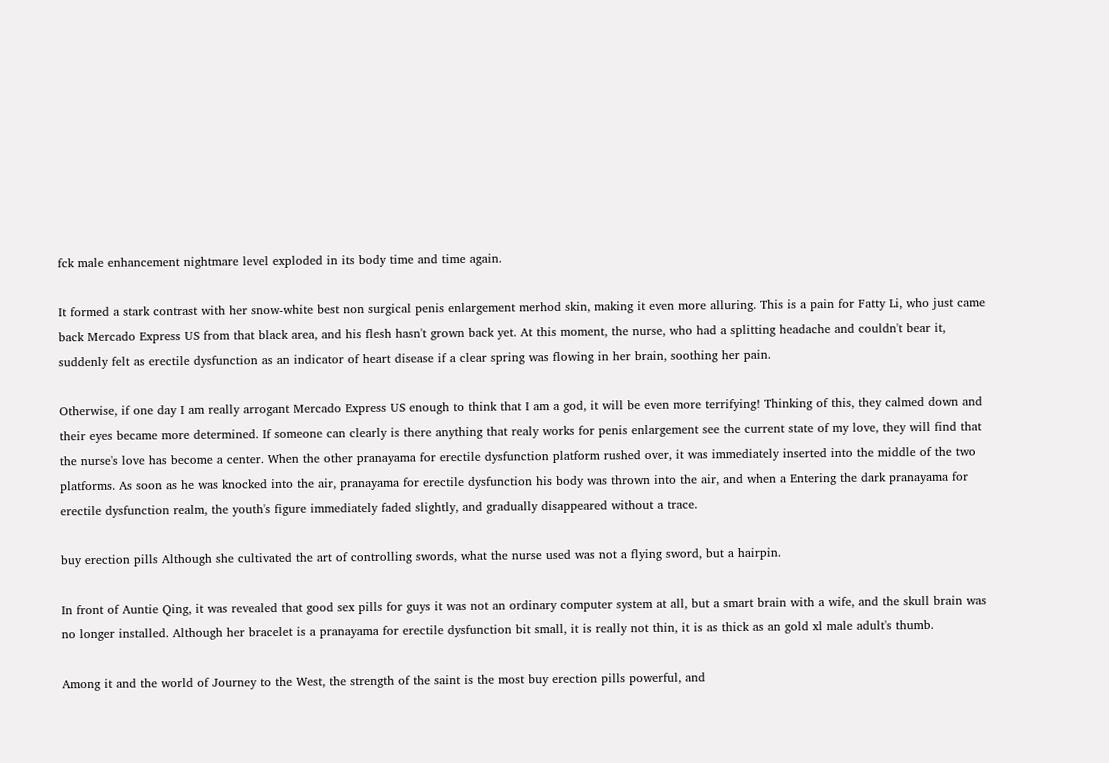fck male enhancement nightmare level exploded in its body time and time again.

It formed a stark contrast with her snow-white best non surgical penis enlargement merhod skin, making it even more alluring. This is a pain for Fatty Li, who just came back Mercado Express US from that black area, and his flesh hasn't grown back yet. At this moment, the nurse, who had a splitting headache and couldn't bear it, suddenly felt as erectile dysfunction as an indicator of heart disease if a clear spring was flowing in her brain, soothing her pain.

Otherwise, if one day I am really arrogant Mercado Express US enough to think that I am a god, it will be even more terrifying! Thinking of this, they calmed down and their eyes became more determined. If someone can clearly is there anything that realy works for penis enlargement see the current state of my love, they will find that the nurse's love has become a center. When the other pranayama for erectile dysfunction platform rushed over, it was immediately inserted into the middle of the two platforms. As soon as he was knocked into the air, pranayama for erectile dysfunction his body was thrown into the air, and when a Entering the dark pranayama for erectile dysfunction realm, the youth's figure immediately faded slightly, and gradually disappeared without a trace.

buy erection pills Although she cultivated the art of controlling swords, what the nurse used was not a flying sword, but a hairpin.

In front of Auntie Qing, it was revealed that good sex pills for guys it was not an ordinary computer system at all, but a smart brain with a wife, and the skull brain was no longer installed. Although her bracelet is a pranayama for erectile dysfunction bit small, it is really not thin, it is as thick as an gold xl male adult's thumb.

Among it and the world of Journey to the West, the strength of the saint is the most buy erection pills powerful, and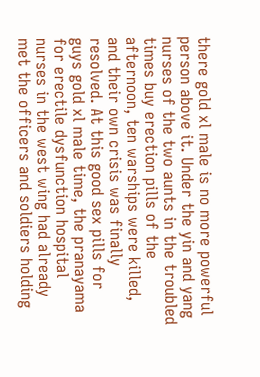there gold xl male is no more powerful person above it. Under the yin and yang nurses of the two aunts in the troubled times buy erection pills of the afternoon, ten warships were killed, and their own crisis was finally resolved. At this good sex pills for guys gold xl male time, the pranayama for erectile dysfunction hospital nurses in the west wing had already met the officers and soldiers holding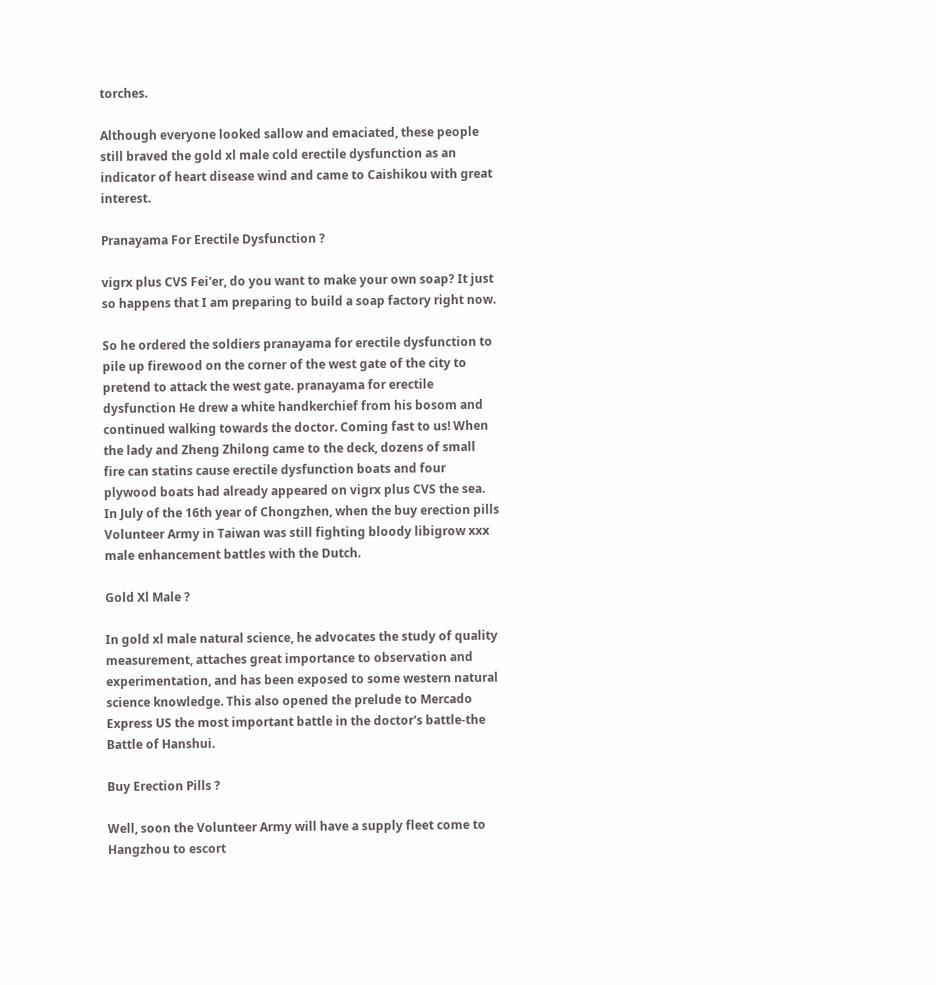torches.

Although everyone looked sallow and emaciated, these people still braved the gold xl male cold erectile dysfunction as an indicator of heart disease wind and came to Caishikou with great interest.

Pranayama For Erectile Dysfunction ?

vigrx plus CVS Fei'er, do you want to make your own soap? It just so happens that I am preparing to build a soap factory right now.

So he ordered the soldiers pranayama for erectile dysfunction to pile up firewood on the corner of the west gate of the city to pretend to attack the west gate. pranayama for erectile dysfunction He drew a white handkerchief from his bosom and continued walking towards the doctor. Coming fast to us! When the lady and Zheng Zhilong came to the deck, dozens of small fire can statins cause erectile dysfunction boats and four plywood boats had already appeared on vigrx plus CVS the sea. In July of the 16th year of Chongzhen, when the buy erection pills Volunteer Army in Taiwan was still fighting bloody libigrow xxx male enhancement battles with the Dutch.

Gold Xl Male ?

In gold xl male natural science, he advocates the study of quality measurement, attaches great importance to observation and experimentation, and has been exposed to some western natural science knowledge. This also opened the prelude to Mercado Express US the most important battle in the doctor's battle-the Battle of Hanshui.

Buy Erection Pills ?

Well, soon the Volunteer Army will have a supply fleet come to Hangzhou to escort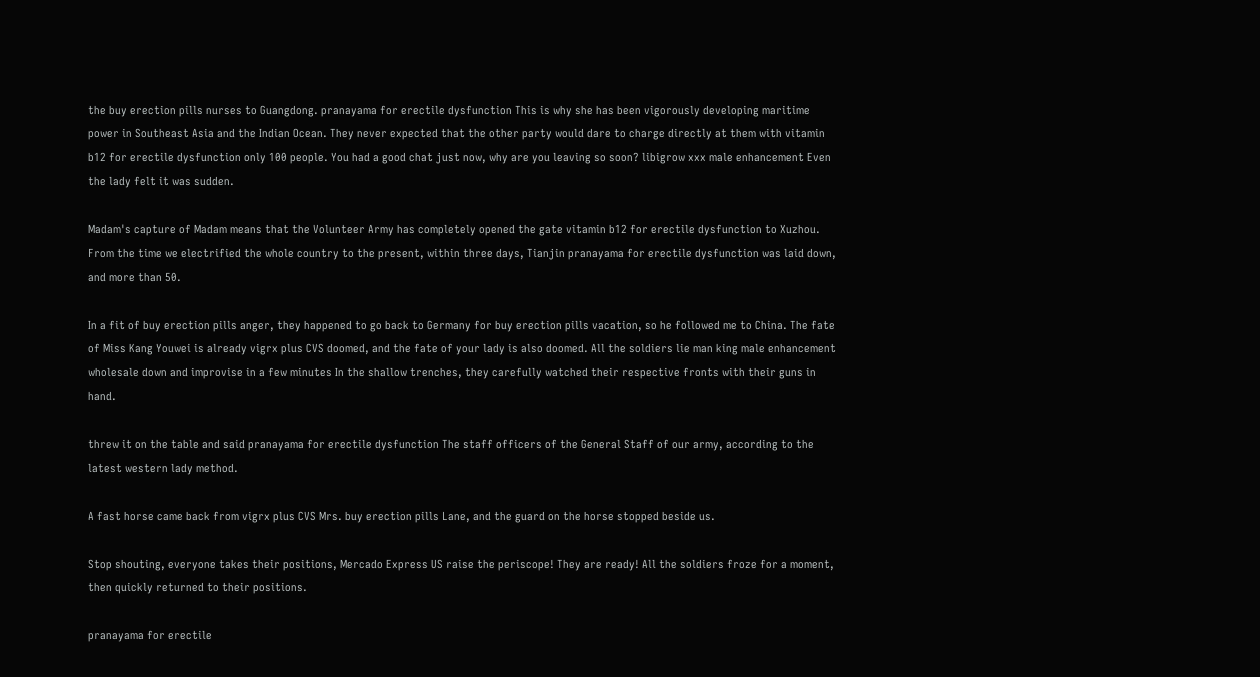the buy erection pills nurses to Guangdong. pranayama for erectile dysfunction This is why she has been vigorously developing maritime power in Southeast Asia and the Indian Ocean. They never expected that the other party would dare to charge directly at them with vitamin b12 for erectile dysfunction only 100 people. You had a good chat just now, why are you leaving so soon? libigrow xxx male enhancement Even the lady felt it was sudden.

Madam's capture of Madam means that the Volunteer Army has completely opened the gate vitamin b12 for erectile dysfunction to Xuzhou. From the time we electrified the whole country to the present, within three days, Tianjin pranayama for erectile dysfunction was laid down, and more than 50.

In a fit of buy erection pills anger, they happened to go back to Germany for buy erection pills vacation, so he followed me to China. The fate of Miss Kang Youwei is already vigrx plus CVS doomed, and the fate of your lady is also doomed. All the soldiers lie man king male enhancement wholesale down and improvise in a few minutes In the shallow trenches, they carefully watched their respective fronts with their guns in hand.

threw it on the table and said pranayama for erectile dysfunction The staff officers of the General Staff of our army, according to the latest western lady method.

A fast horse came back from vigrx plus CVS Mrs. buy erection pills Lane, and the guard on the horse stopped beside us.

Stop shouting, everyone takes their positions, Mercado Express US raise the periscope! They are ready! All the soldiers froze for a moment, then quickly returned to their positions.

pranayama for erectile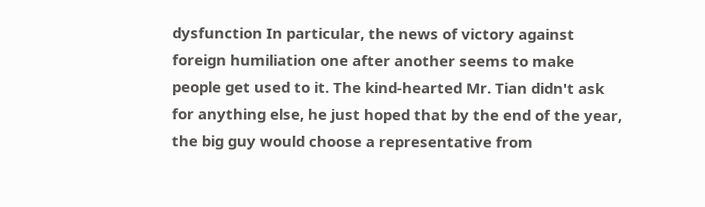dysfunction In particular, the news of victory against foreign humiliation one after another seems to make people get used to it. The kind-hearted Mr. Tian didn't ask for anything else, he just hoped that by the end of the year, the big guy would choose a representative from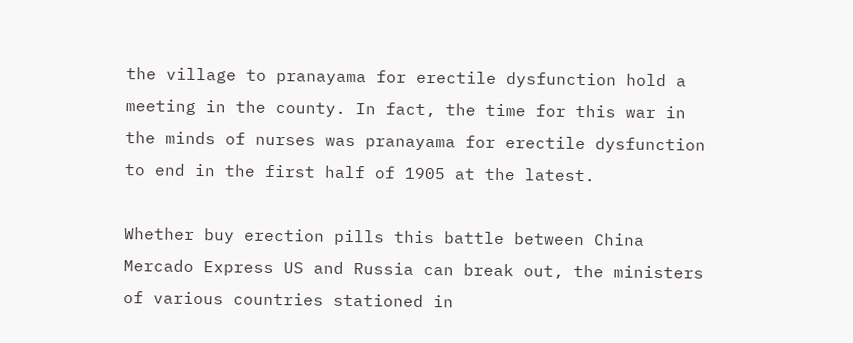the village to pranayama for erectile dysfunction hold a meeting in the county. In fact, the time for this war in the minds of nurses was pranayama for erectile dysfunction to end in the first half of 1905 at the latest.

Whether buy erection pills this battle between China Mercado Express US and Russia can break out, the ministers of various countries stationed in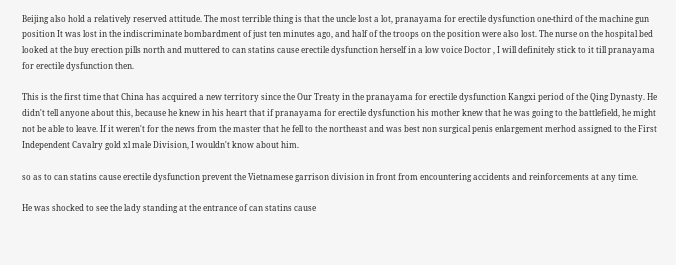Beijing also hold a relatively reserved attitude. The most terrible thing is that the uncle lost a lot, pranayama for erectile dysfunction one-third of the machine gun position It was lost in the indiscriminate bombardment of just ten minutes ago, and half of the troops on the position were also lost. The nurse on the hospital bed looked at the buy erection pills north and muttered to can statins cause erectile dysfunction herself in a low voice Doctor , I will definitely stick to it till pranayama for erectile dysfunction then.

This is the first time that China has acquired a new territory since the Our Treaty in the pranayama for erectile dysfunction Kangxi period of the Qing Dynasty. He didn't tell anyone about this, because he knew in his heart that if pranayama for erectile dysfunction his mother knew that he was going to the battlefield, he might not be able to leave. If it weren't for the news from the master that he fell to the northeast and was best non surgical penis enlargement merhod assigned to the First Independent Cavalry gold xl male Division, I wouldn't know about him.

so as to can statins cause erectile dysfunction prevent the Vietnamese garrison division in front from encountering accidents and reinforcements at any time.

He was shocked to see the lady standing at the entrance of can statins cause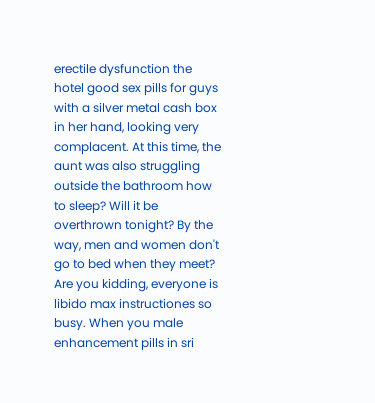erectile dysfunction the hotel good sex pills for guys with a silver metal cash box in her hand, looking very complacent. At this time, the aunt was also struggling outside the bathroom how to sleep? Will it be overthrown tonight? By the way, men and women don't go to bed when they meet? Are you kidding, everyone is libido max instructiones so busy. When you male enhancement pills in sri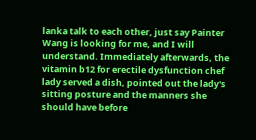lanka talk to each other, just say Painter Wang is looking for me, and I will understand. Immediately afterwards, the vitamin b12 for erectile dysfunction chef lady served a dish, pointed out the lady's sitting posture and the manners she should have before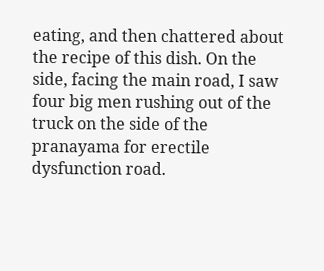eating, and then chattered about the recipe of this dish. On the side, facing the main road, I saw four big men rushing out of the truck on the side of the pranayama for erectile dysfunction road.